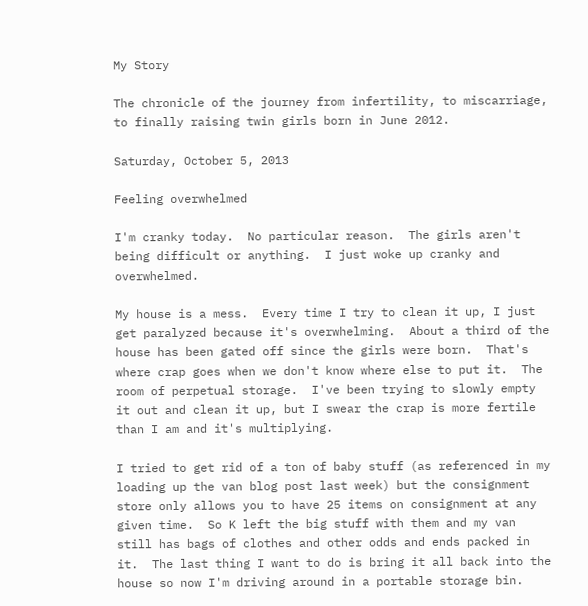My Story

The chronicle of the journey from infertility, to miscarriage, to finally raising twin girls born in June 2012.

Saturday, October 5, 2013

Feeling overwhelmed

I'm cranky today.  No particular reason.  The girls aren't being difficult or anything.  I just woke up cranky and overwhelmed.

My house is a mess.  Every time I try to clean it up, I just get paralyzed because it's overwhelming.  About a third of the house has been gated off since the girls were born.  That's where crap goes when we don't know where else to put it.  The room of perpetual storage.  I've been trying to slowly empty it out and clean it up, but I swear the crap is more fertile than I am and it's multiplying.

I tried to get rid of a ton of baby stuff (as referenced in my loading up the van blog post last week) but the consignment store only allows you to have 25 items on consignment at any given time.  So K left the big stuff with them and my van still has bags of clothes and other odds and ends packed in it.  The last thing I want to do is bring it all back into the house so now I'm driving around in a portable storage bin.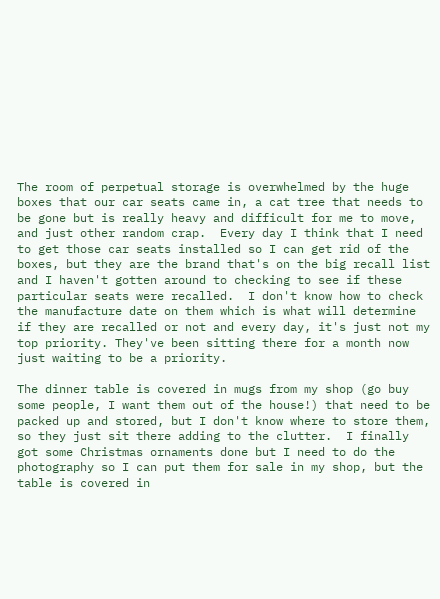The room of perpetual storage is overwhelmed by the huge boxes that our car seats came in, a cat tree that needs to be gone but is really heavy and difficult for me to move, and just other random crap.  Every day I think that I need to get those car seats installed so I can get rid of the boxes, but they are the brand that's on the big recall list and I haven't gotten around to checking to see if these particular seats were recalled.  I don't know how to check the manufacture date on them which is what will determine if they are recalled or not and every day, it's just not my top priority. They've been sitting there for a month now just waiting to be a priority.

The dinner table is covered in mugs from my shop (go buy some people, I want them out of the house!) that need to be packed up and stored, but I don't know where to store them, so they just sit there adding to the clutter.  I finally got some Christmas ornaments done but I need to do the photography so I can put them for sale in my shop, but the table is covered in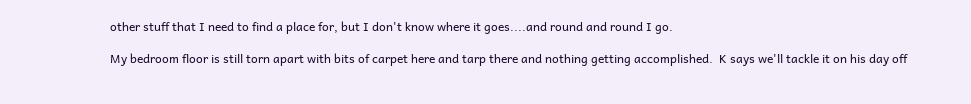other stuff that I need to find a place for, but I don't know where it goes....and round and round I go.

My bedroom floor is still torn apart with bits of carpet here and tarp there and nothing getting accomplished.  K says we'll tackle it on his day off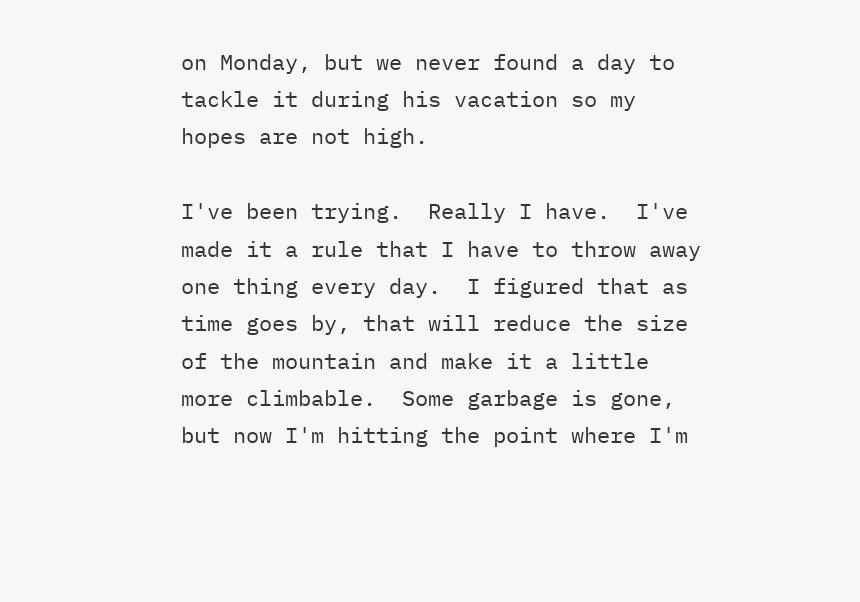on Monday, but we never found a day to tackle it during his vacation so my hopes are not high.

I've been trying.  Really I have.  I've made it a rule that I have to throw away one thing every day.  I figured that as time goes by, that will reduce the size of the mountain and make it a little more climbable.  Some garbage is gone, but now I'm hitting the point where I'm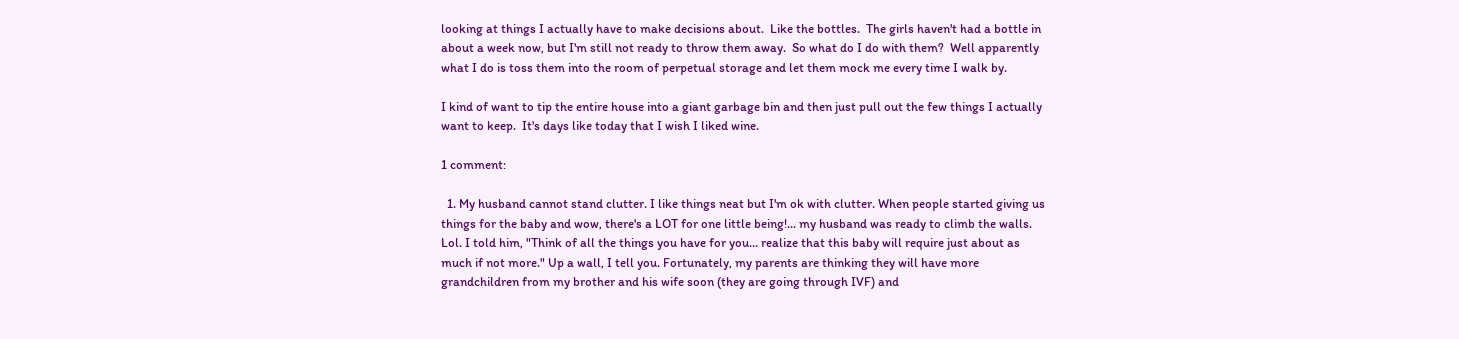looking at things I actually have to make decisions about.  Like the bottles.  The girls haven't had a bottle in about a week now, but I'm still not ready to throw them away.  So what do I do with them?  Well apparently what I do is toss them into the room of perpetual storage and let them mock me every time I walk by.

I kind of want to tip the entire house into a giant garbage bin and then just pull out the few things I actually want to keep.  It's days like today that I wish I liked wine.

1 comment:

  1. My husband cannot stand clutter. I like things neat but I'm ok with clutter. When people started giving us things for the baby and wow, there's a LOT for one little being!... my husband was ready to climb the walls. Lol. I told him, "Think of all the things you have for you... realize that this baby will require just about as much if not more." Up a wall, I tell you. Fortunately, my parents are thinking they will have more grandchildren from my brother and his wife soon (they are going through IVF) and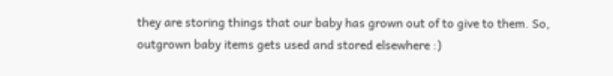they are storing things that our baby has grown out of to give to them. So, outgrown baby items gets used and stored elsewhere :)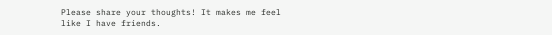Please share your thoughts! It makes me feel like I have friends.